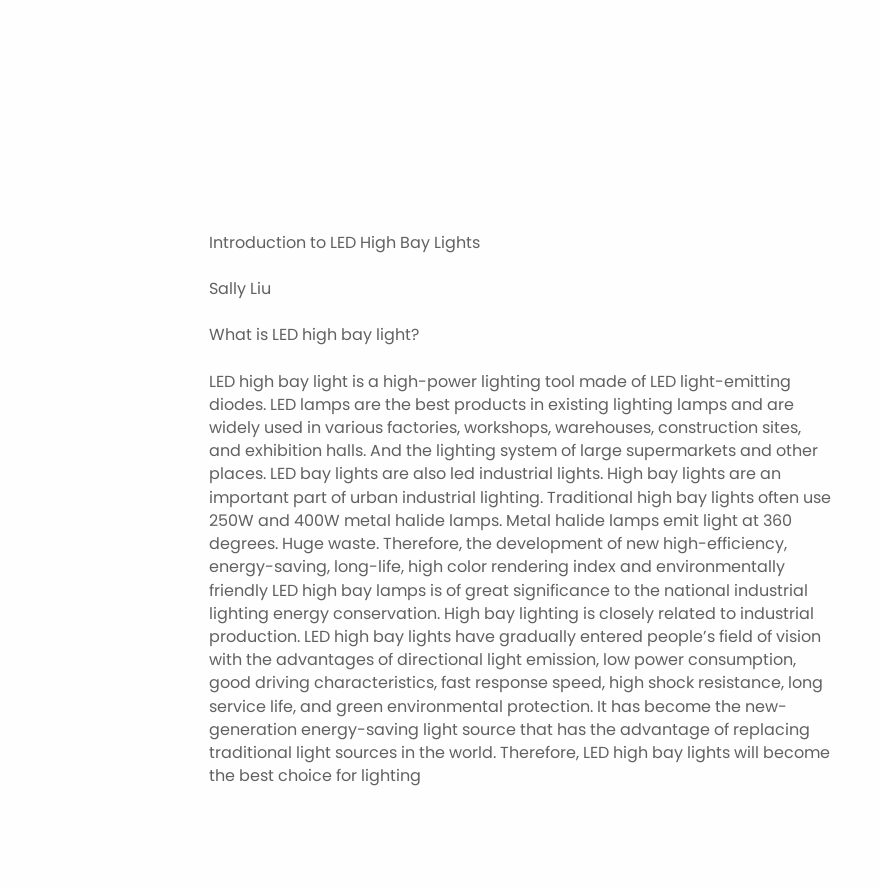Introduction to LED High Bay Lights

Sally Liu

What is LED high bay light?

LED high bay light is a high-power lighting tool made of LED light-emitting diodes. LED lamps are the best products in existing lighting lamps and are widely used in various factories, workshops, warehouses, construction sites, and exhibition halls. And the lighting system of large supermarkets and other places. LED bay lights are also led industrial lights. High bay lights are an important part of urban industrial lighting. Traditional high bay lights often use 250W and 400W metal halide lamps. Metal halide lamps emit light at 360 degrees. Huge waste. Therefore, the development of new high-efficiency, energy-saving, long-life, high color rendering index and environmentally friendly LED high bay lamps is of great significance to the national industrial lighting energy conservation. High bay lighting is closely related to industrial production. LED high bay lights have gradually entered people’s field of vision with the advantages of directional light emission, low power consumption, good driving characteristics, fast response speed, high shock resistance, long service life, and green environmental protection. It has become the new-generation energy-saving light source that has the advantage of replacing traditional light sources in the world. Therefore, LED high bay lights will become the best choice for lighting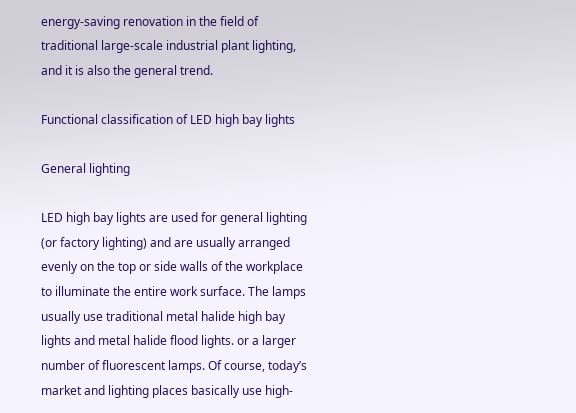energy-saving renovation in the field of traditional large-scale industrial plant lighting, and it is also the general trend.

Functional classification of LED high bay lights

General lighting

LED high bay lights are used for general lighting (or factory lighting) and are usually arranged evenly on the top or side walls of the workplace to illuminate the entire work surface. The lamps usually use traditional metal halide high bay lights and metal halide flood lights. or a larger number of fluorescent lamps. Of course, today’s market and lighting places basically use high-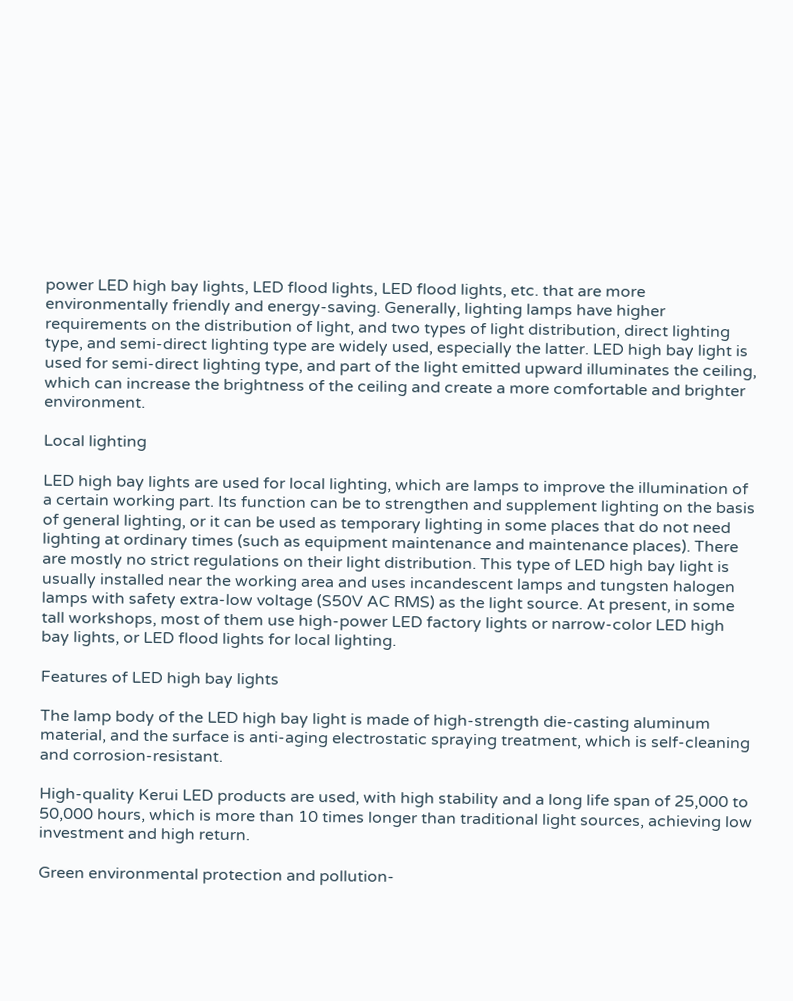power LED high bay lights, LED flood lights, LED flood lights, etc. that are more environmentally friendly and energy-saving. Generally, lighting lamps have higher requirements on the distribution of light, and two types of light distribution, direct lighting type, and semi-direct lighting type are widely used, especially the latter. LED high bay light is used for semi-direct lighting type, and part of the light emitted upward illuminates the ceiling, which can increase the brightness of the ceiling and create a more comfortable and brighter environment.

Local lighting

LED high bay lights are used for local lighting, which are lamps to improve the illumination of a certain working part. Its function can be to strengthen and supplement lighting on the basis of general lighting, or it can be used as temporary lighting in some places that do not need lighting at ordinary times (such as equipment maintenance and maintenance places). There are mostly no strict regulations on their light distribution. This type of LED high bay light is usually installed near the working area and uses incandescent lamps and tungsten halogen lamps with safety extra-low voltage (S50V AC RMS) as the light source. At present, in some tall workshops, most of them use high-power LED factory lights or narrow-color LED high bay lights, or LED flood lights for local lighting.

Features of LED high bay lights

The lamp body of the LED high bay light is made of high-strength die-casting aluminum material, and the surface is anti-aging electrostatic spraying treatment, which is self-cleaning and corrosion-resistant.

High-quality Kerui LED products are used, with high stability and a long life span of 25,000 to 50,000 hours, which is more than 10 times longer than traditional light sources, achieving low investment and high return.

Green environmental protection and pollution-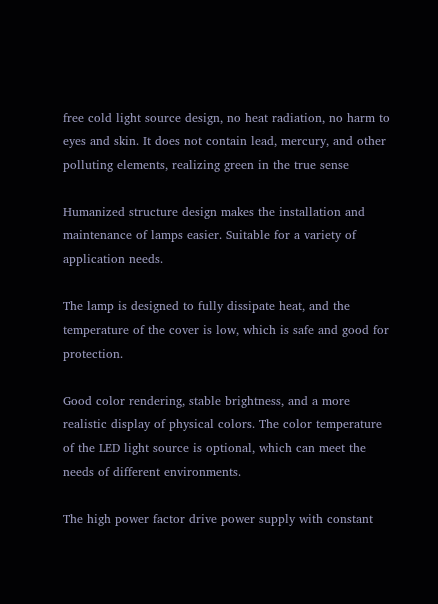free cold light source design, no heat radiation, no harm to eyes and skin. It does not contain lead, mercury, and other polluting elements, realizing green in the true sense

Humanized structure design makes the installation and maintenance of lamps easier. Suitable for a variety of application needs.

The lamp is designed to fully dissipate heat, and the temperature of the cover is low, which is safe and good for protection.

Good color rendering, stable brightness, and a more realistic display of physical colors. The color temperature of the LED light source is optional, which can meet the needs of different environments.

The high power factor drive power supply with constant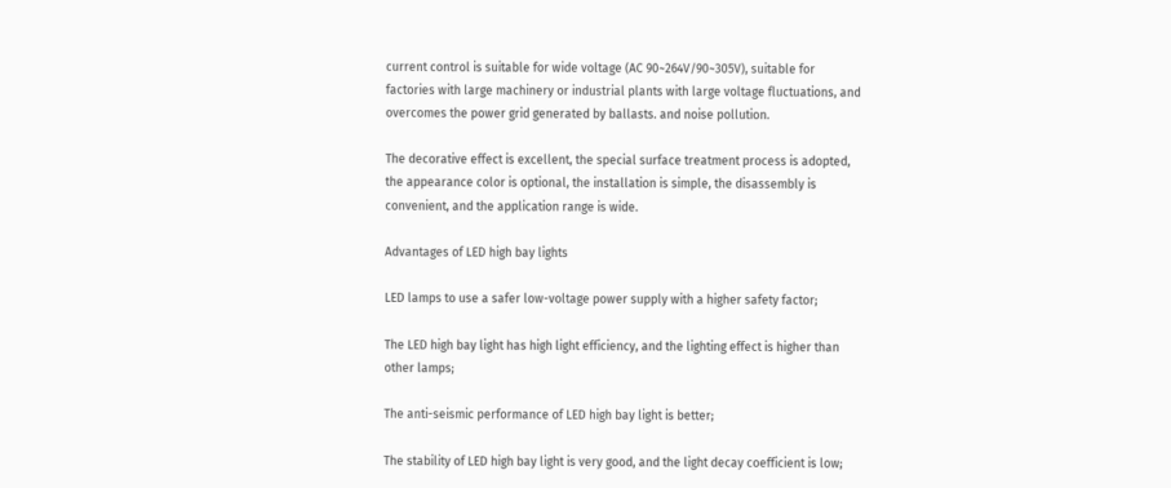current control is suitable for wide voltage (AC 90~264V/90~305V), suitable for factories with large machinery or industrial plants with large voltage fluctuations, and overcomes the power grid generated by ballasts. and noise pollution.

The decorative effect is excellent, the special surface treatment process is adopted, the appearance color is optional, the installation is simple, the disassembly is convenient, and the application range is wide.

Advantages of LED high bay lights

LED lamps to use a safer low-voltage power supply with a higher safety factor;

The LED high bay light has high light efficiency, and the lighting effect is higher than other lamps;

The anti-seismic performance of LED high bay light is better;

The stability of LED high bay light is very good, and the light decay coefficient is low;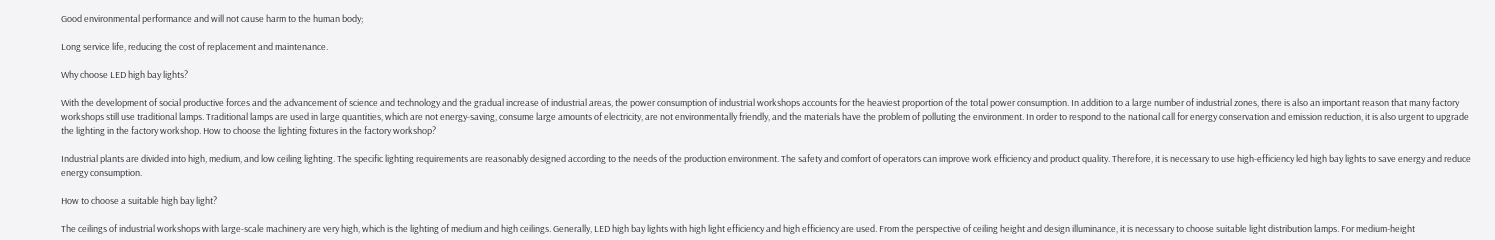Good environmental performance and will not cause harm to the human body;

Long service life, reducing the cost of replacement and maintenance.

Why choose LED high bay lights?

With the development of social productive forces and the advancement of science and technology and the gradual increase of industrial areas, the power consumption of industrial workshops accounts for the heaviest proportion of the total power consumption. In addition to a large number of industrial zones, there is also an important reason that many factory workshops still use traditional lamps. Traditional lamps are used in large quantities, which are not energy-saving, consume large amounts of electricity, are not environmentally friendly, and the materials have the problem of polluting the environment. In order to respond to the national call for energy conservation and emission reduction, it is also urgent to upgrade the lighting in the factory workshop. How to choose the lighting fixtures in the factory workshop?

Industrial plants are divided into high, medium, and low ceiling lighting. The specific lighting requirements are reasonably designed according to the needs of the production environment. The safety and comfort of operators can improve work efficiency and product quality. Therefore, it is necessary to use high-efficiency led high bay lights to save energy and reduce energy consumption.

How to choose a suitable high bay light?

The ceilings of industrial workshops with large-scale machinery are very high, which is the lighting of medium and high ceilings. Generally, LED high bay lights with high light efficiency and high efficiency are used. From the perspective of ceiling height and design illuminance, it is necessary to choose suitable light distribution lamps. For medium-height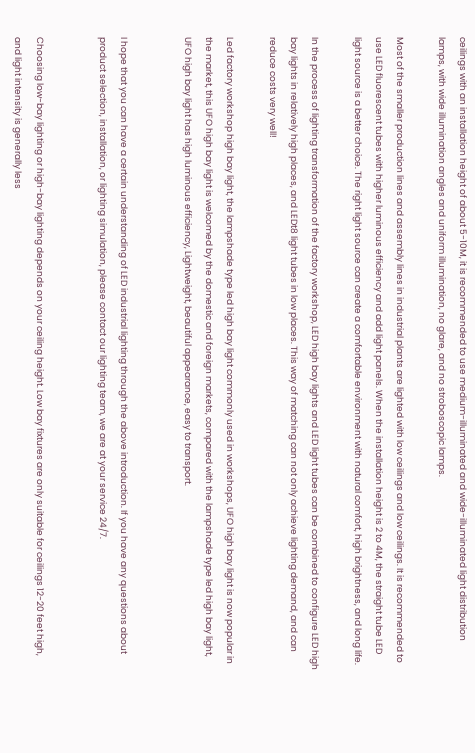ceilings with an installation height of about 5-10M, it is recommended to use medium-illuminated and wide-illuminated light distribution lamps, with wide illumination angles and uniform illumination, no glare, and no stroboscopic lamps.

Most of the smaller production lines and assembly lines in industrial plants are lighted with low ceilings and low ceilings. It is recommended to use LED fluorescent tubes with higher luminous efficiency and add light panels. When the installation height is 2 to 4M, the straight tube LED light source is a better choice. The right light source can create a comfortable environment with natural comfort, high brightness, and long life.

In the process of lighting transformation of the factory workshop, LED high bay lights and LED light tubes can be combined to configure LED high bay lights in relatively high places, and LEDt8 light tubes in low places. This way of matching can not only achieve lighting demand, and can reduce costs very well!

Led factory workshop high bay light, the lampshade type led high bay light commonly used in workshops, UFO high bay light is now popular in the market, this UFO high bay light is welcomed by the domestic and foreign markets, compared with the lampshade type led high bay light, UFO high bay light has high luminous efficiency, Lightweight, beautiful appearance, easy to transport.


I hope that you can have a certain understanding of LED industrial lighting through the above introduction. If you have any questions about product selection, installation, or lighting simulation, please contact our lighting team, we are at your service 24/7.


Choosing low-bay lighting or high-bay lighting depends on your ceiling height. Low bay fixtures are only suitable for ceilings 12-20 feet high, and light intensity is generally less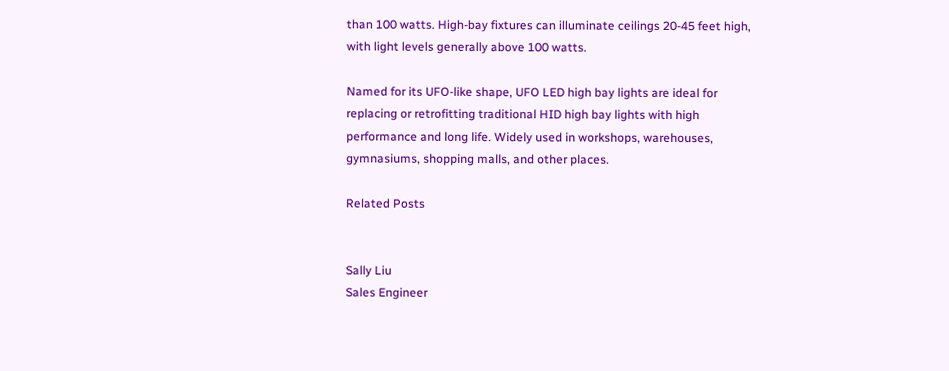than 100 watts. High-bay fixtures can illuminate ceilings 20-45 feet high, with light levels generally above 100 watts.

Named for its UFO-like shape, UFO LED high bay lights are ideal for replacing or retrofitting traditional HID high bay lights with high performance and long life. Widely used in workshops, warehouses, gymnasiums, shopping malls, and other places.

Related Posts


Sally Liu
Sales Engineer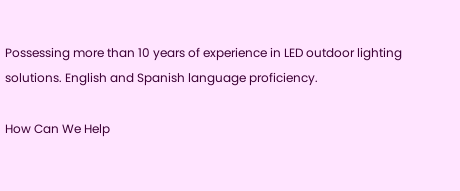Possessing more than 10 years of experience in LED outdoor lighting solutions. English and Spanish language proficiency.

How Can We Help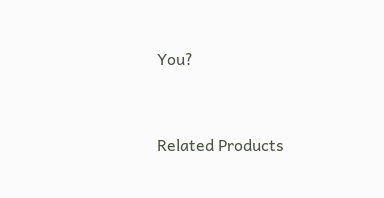You?


Related Products